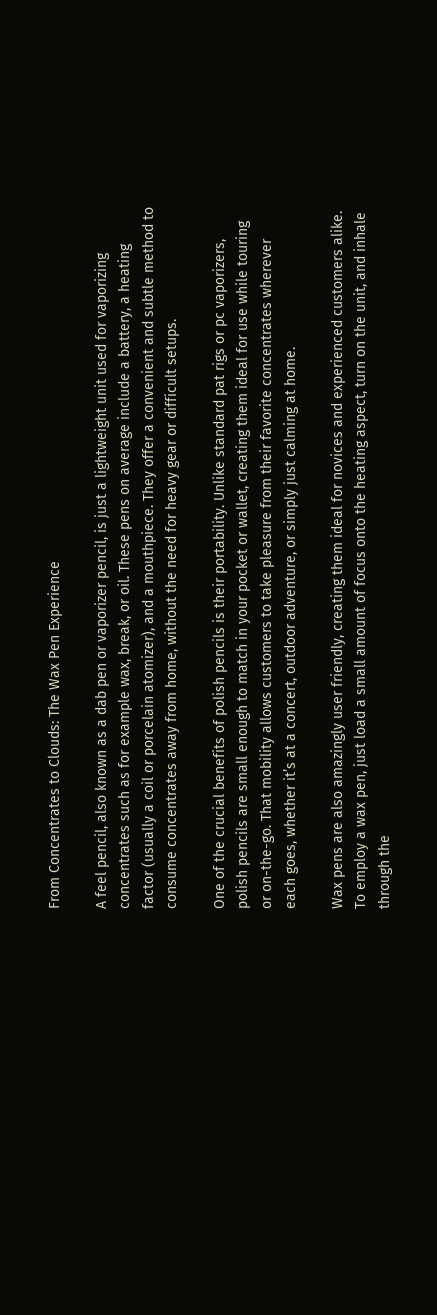From Concentrates to Clouds: The Wax Pen Experience

A feel pencil, also known as a dab pen or vaporizer pencil, is just a lightweight unit used for vaporizing concentrates such as for example wax, break, or oil. These pens on average include a battery, a heating factor (usually a coil or porcelain atomizer), and a mouthpiece. They offer a convenient and subtle method to consume concentrates away from home, without the need for heavy gear or difficult setups.

One of the crucial benefits of polish pencils is their portability. Unlike standard pat rigs or pc vaporizers, polish pencils are small enough to match in your pocket or wallet, creating them ideal for use while touring or on-the-go. That mobility allows customers to take pleasure from their favorite concentrates wherever each goes, whether it’s at a concert, outdoor adventure, or simply just calming at home.

Wax pens are also amazingly user friendly, creating them ideal for novices and experienced customers alike. To employ a wax pen, just load a small amount of focus onto the heating aspect, turn on the unit, and inhale through the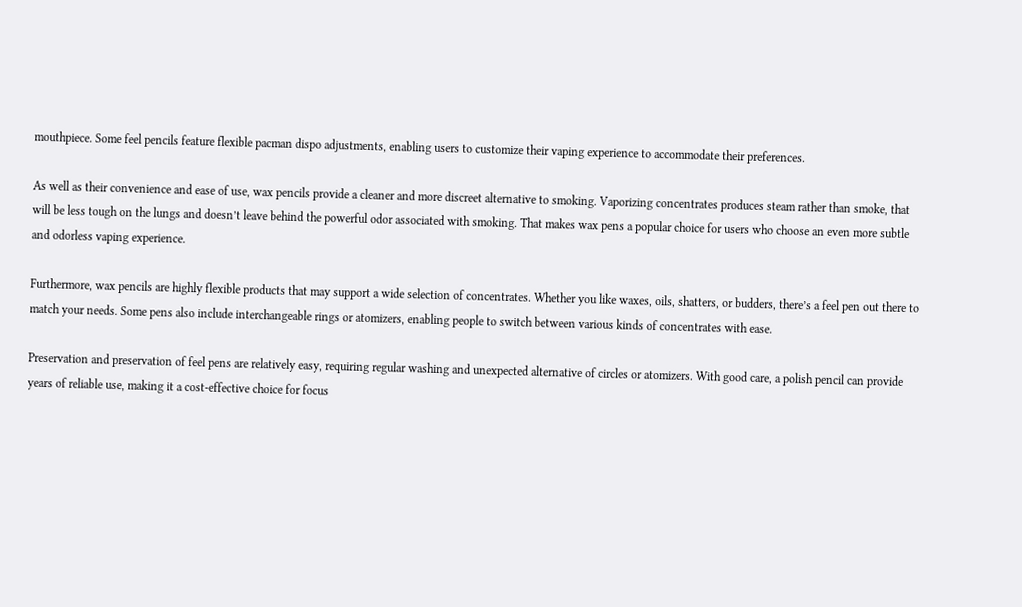mouthpiece. Some feel pencils feature flexible pacman dispo adjustments, enabling users to customize their vaping experience to accommodate their preferences.

As well as their convenience and ease of use, wax pencils provide a cleaner and more discreet alternative to smoking. Vaporizing concentrates produces steam rather than smoke, that will be less tough on the lungs and doesn’t leave behind the powerful odor associated with smoking. That makes wax pens a popular choice for users who choose an even more subtle and odorless vaping experience.

Furthermore, wax pencils are highly flexible products that may support a wide selection of concentrates. Whether you like waxes, oils, shatters, or budders, there’s a feel pen out there to match your needs. Some pens also include interchangeable rings or atomizers, enabling people to switch between various kinds of concentrates with ease.

Preservation and preservation of feel pens are relatively easy, requiring regular washing and unexpected alternative of circles or atomizers. With good care, a polish pencil can provide years of reliable use, making it a cost-effective choice for focus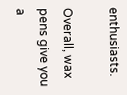enthusiasts.

Overall, wax pens give you a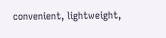convenient, lightweight,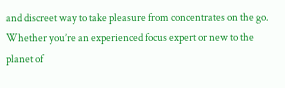and discreet way to take pleasure from concentrates on the go. Whether you’re an experienced focus expert or new to the planet of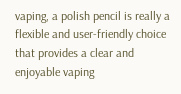vaping, a polish pencil is really a flexible and user-friendly choice that provides a clear and enjoyable vaping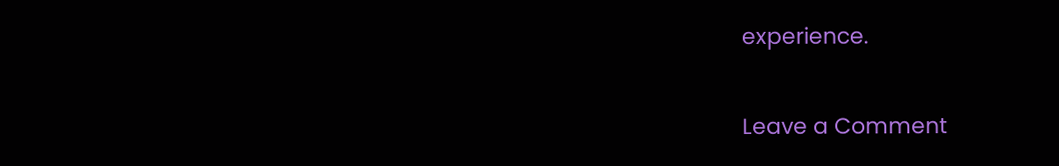experience.

Leave a Comment